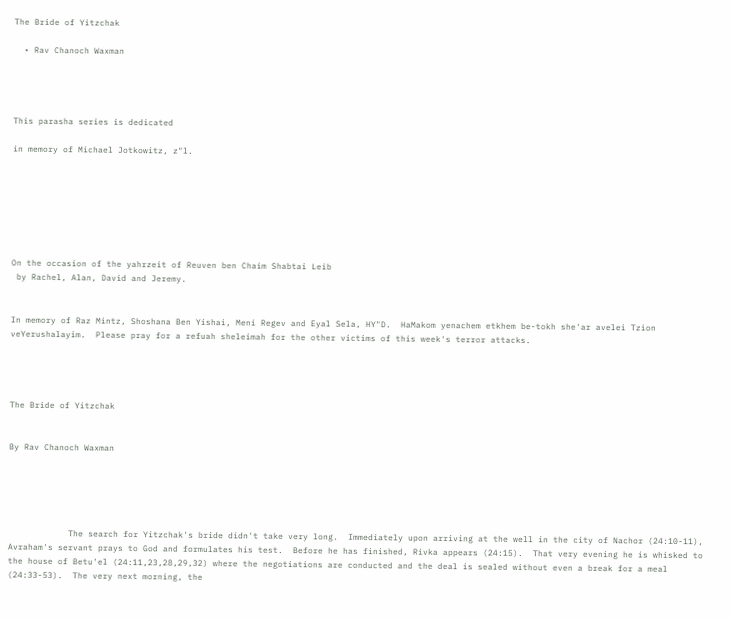The Bride of Yitzchak

  • Rav Chanoch Waxman




This parasha series is dedicated

in memory of Michael Jotkowitz, z"l.







On the occasion of the yahrzeit of Reuven ben Chaim Shabtai Leib
 by Rachel, Alan, David and Jeremy.


In memory of Raz Mintz, Shoshana Ben Yishai, Meni Regev and Eyal Sela, HY"D.  HaMakom yenachem etkhem be-tokh she'ar avelei Tzion veYerushalayim.  Please pray for a refuah sheleimah for the other victims of this week's terror attacks.




The Bride of Yitzchak


By Rav Chanoch Waxman





            The search for Yitzchak's bride didn't take very long.  Immediately upon arriving at the well in the city of Nachor (24:10-11), Avraham's servant prays to God and formulates his test.  Before he has finished, Rivka appears (24:15).  That very evening he is whisked to the house of Betu'el (24:11,23,28,29,32) where the negotiations are conducted and the deal is sealed without even a break for a meal (24:33-53).  The very next morning, the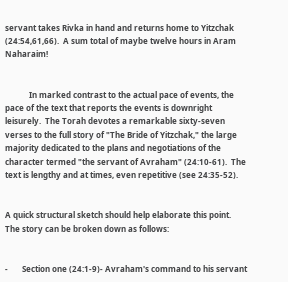servant takes Rivka in hand and returns home to Yitzchak (24:54,61,66).  A sum total of maybe twelve hours in Aram Naharaim!


            In marked contrast to the actual pace of events, the pace of the text that reports the events is downright leisurely.  The Torah devotes a remarkable sixty-seven verses to the full story of "The Bride of Yitzchak," the large majority dedicated to the plans and negotiations of the character termed "the servant of Avraham" (24:10-61).  The text is lengthy and at times, even repetitive (see 24:35-52).


A quick structural sketch should help elaborate this point.  The story can be broken down as follows:


-       Section one (24:1-9)- Avraham's command to his servant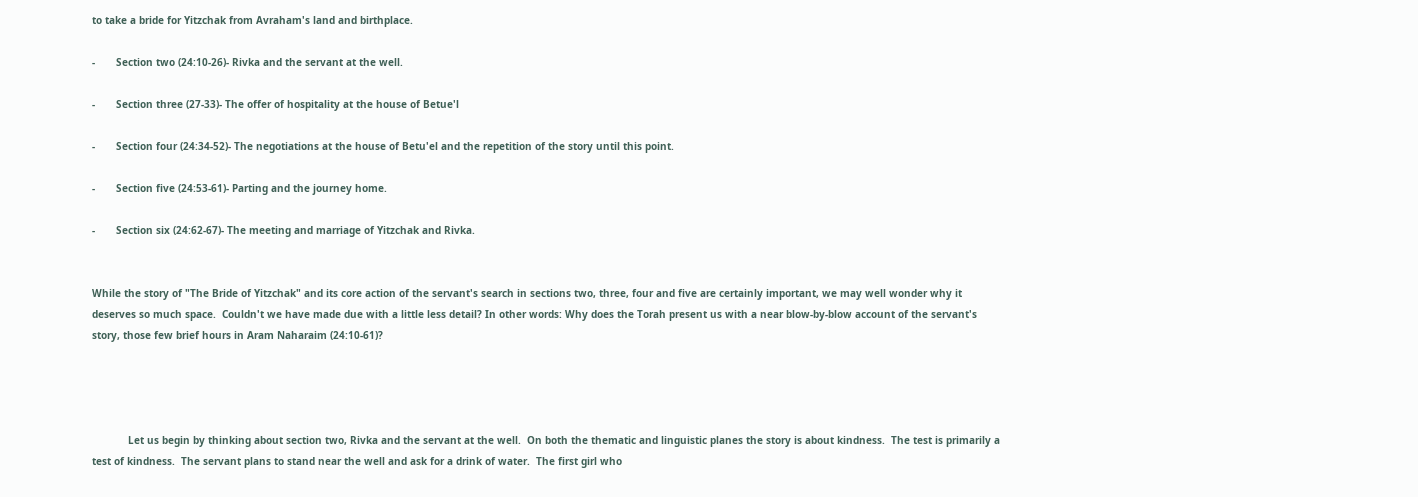to take a bride for Yitzchak from Avraham's land and birthplace.

-       Section two (24:10-26)- Rivka and the servant at the well.

-       Section three (27-33)- The offer of hospitality at the house of Betue'l

-       Section four (24:34-52)- The negotiations at the house of Betu'el and the repetition of the story until this point.

-       Section five (24:53-61)- Parting and the journey home.

-       Section six (24:62-67)- The meeting and marriage of Yitzchak and Rivka.


While the story of "The Bride of Yitzchak" and its core action of the servant's search in sections two, three, four and five are certainly important, we may well wonder why it deserves so much space.  Couldn't we have made due with a little less detail? In other words: Why does the Torah present us with a near blow-by-blow account of the servant's story, those few brief hours in Aram Naharaim (24:10-61)?




            Let us begin by thinking about section two, Rivka and the servant at the well.  On both the thematic and linguistic planes the story is about kindness.  The test is primarily a test of kindness.  The servant plans to stand near the well and ask for a drink of water.  The first girl who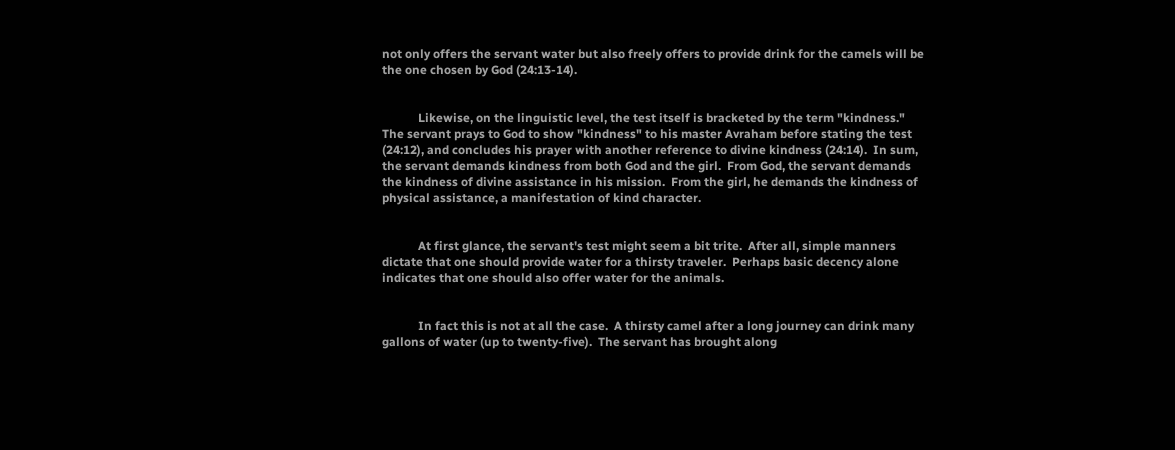not only offers the servant water but also freely offers to provide drink for the camels will be the one chosen by God (24:13-14).


            Likewise, on the linguistic level, the test itself is bracketed by the term "kindness." The servant prays to God to show "kindness" to his master Avraham before stating the test (24:12), and concludes his prayer with another reference to divine kindness (24:14).  In sum, the servant demands kindness from both God and the girl.  From God, the servant demands the kindness of divine assistance in his mission.  From the girl, he demands the kindness of physical assistance, a manifestation of kind character.


            At first glance, the servant's test might seem a bit trite.  After all, simple manners dictate that one should provide water for a thirsty traveler.  Perhaps basic decency alone indicates that one should also offer water for the animals.


            In fact this is not at all the case.  A thirsty camel after a long journey can drink many gallons of water (up to twenty-five).  The servant has brought along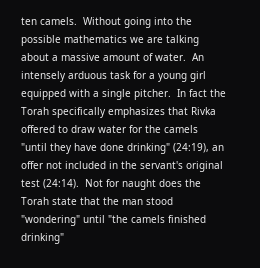ten camels.  Without going into the possible mathematics we are talking about a massive amount of water.  An intensely arduous task for a young girl equipped with a single pitcher.  In fact the Torah specifically emphasizes that Rivka offered to draw water for the camels "until they have done drinking" (24:19), an offer not included in the servant's original test (24:14).  Not for naught does the Torah state that the man stood "wondering" until "the camels finished drinking"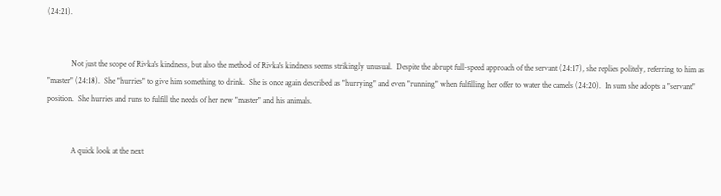(24:21).


            Not just the scope of Rivka's kindness, but also the method of Rivka's kindness seems strikingly unusual.  Despite the abrupt full-speed approach of the servant (24:17), she replies politely, referring to him as "master" (24:18).  She "hurries" to give him something to drink.  She is once again described as "hurrying" and even "running" when fulfilling her offer to water the camels (24:20).  In sum she adopts a "servant" position.  She hurries and runs to fulfill the needs of her new "master" and his animals.


            A quick look at the next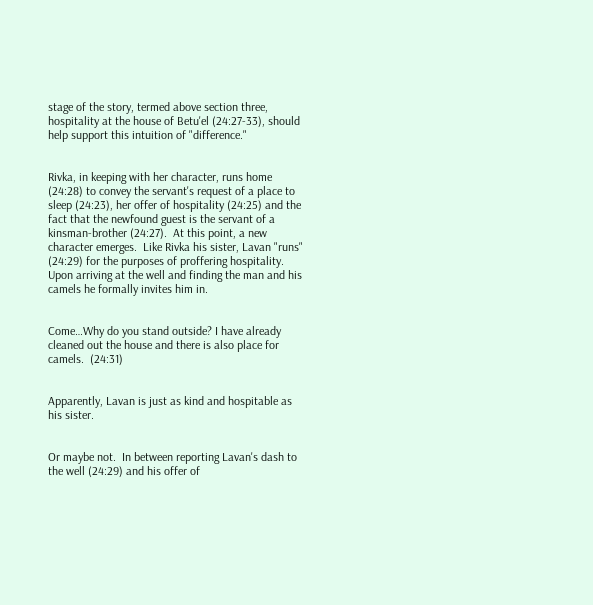stage of the story, termed above section three, hospitality at the house of Betu'el (24:27-33), should help support this intuition of "difference."


Rivka, in keeping with her character, runs home (24:28) to convey the servant's request of a place to sleep (24:23), her offer of hospitality (24:25) and the fact that the newfound guest is the servant of a kinsman-brother (24:27).  At this point, a new character emerges.  Like Rivka his sister, Lavan "runs" (24:29) for the purposes of proffering hospitality.  Upon arriving at the well and finding the man and his camels he formally invites him in.


Come…Why do you stand outside? I have already cleaned out the house and there is also place for camels.  (24:31)


Apparently, Lavan is just as kind and hospitable as his sister.


Or maybe not.  In between reporting Lavan's dash to the well (24:29) and his offer of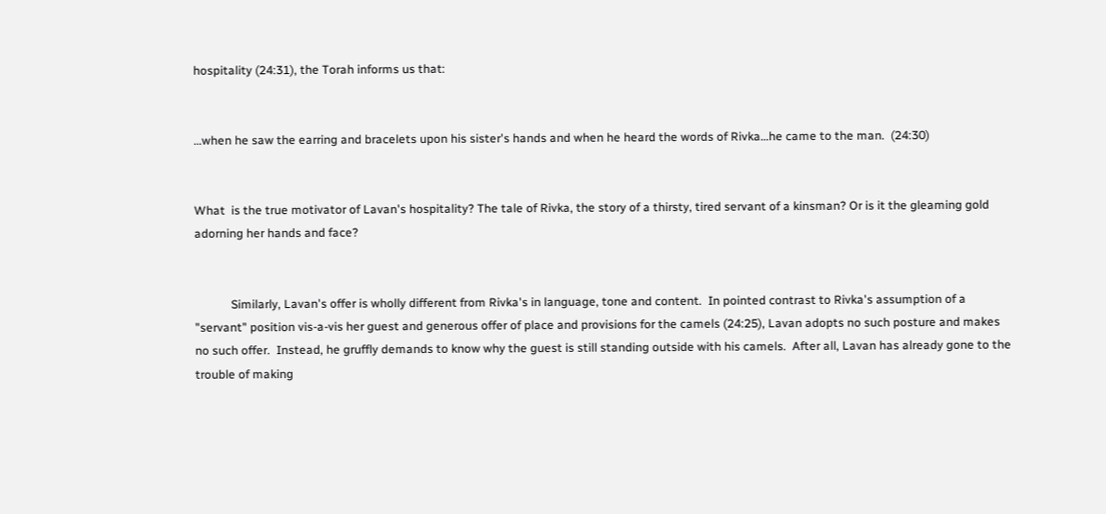hospitality (24:31), the Torah informs us that:


…when he saw the earring and bracelets upon his sister's hands and when he heard the words of Rivka…he came to the man.  (24:30)


What  is the true motivator of Lavan's hospitality? The tale of Rivka, the story of a thirsty, tired servant of a kinsman? Or is it the gleaming gold adorning her hands and face?


            Similarly, Lavan's offer is wholly different from Rivka's in language, tone and content.  In pointed contrast to Rivka's assumption of a "servant" position vis-a-vis her guest and generous offer of place and provisions for the camels (24:25), Lavan adopts no such posture and makes no such offer.  Instead, he gruffly demands to know why the guest is still standing outside with his camels.  After all, Lavan has already gone to the trouble of making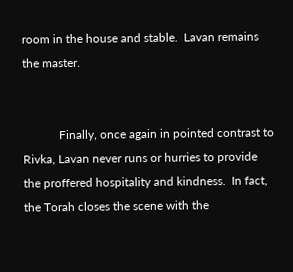room in the house and stable.  Lavan remains the master.


            Finally, once again in pointed contrast to Rivka, Lavan never runs or hurries to provide the proffered hospitality and kindness.  In fact, the Torah closes the scene with the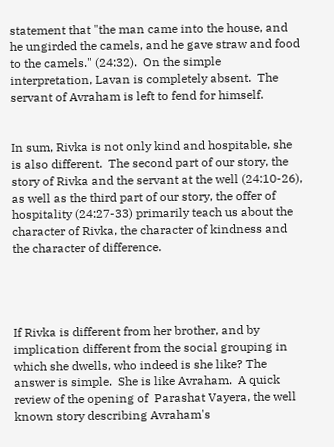statement that "the man came into the house, and he ungirded the camels, and he gave straw and food to the camels." (24:32).  On the simple interpretation, Lavan is completely absent.  The servant of Avraham is left to fend for himself.


In sum, Rivka is not only kind and hospitable, she is also different.  The second part of our story, the story of Rivka and the servant at the well (24:10-26), as well as the third part of our story, the offer of hospitality (24:27-33) primarily teach us about the character of Rivka, the character of kindness and the character of difference.




If Rivka is different from her brother, and by implication different from the social grouping in which she dwells, who indeed is she like? The answer is simple.  She is like Avraham.  A quick review of the opening of  Parashat Vayera, the well known story describing Avraham's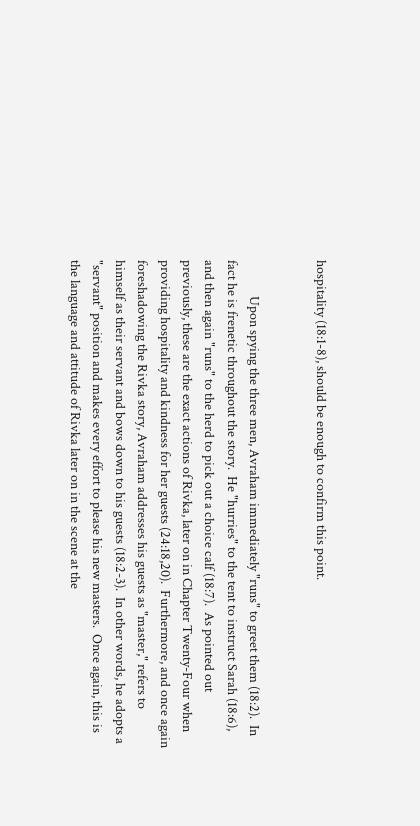hospitality (18:1-8), should be enough to confirm this point.


            Upon spying the three men, Avraham immediately "runs" to greet them (18:2).  In fact he is frenetic throughout the story.  He "hurries" to the tent to instruct Sarah (18:6), and then again "runs" to the herd to pick out a choice calf (18:7).  As pointed out previously, these are the exact actions of Rivka, later on in Chapter Twenty-Four when providing hospitality and kindness for her guests (24:18,20).  Furthermore, and once again foreshadowing the Rivka story, Avraham addresses his guests as "master," refers to himself as their servant and bows down to his guests (18:2-3).  In other words, he adopts a "servant" position and makes every effort to please his new masters.  Once again, this is the language and attitude of Rivka later on in the scene at the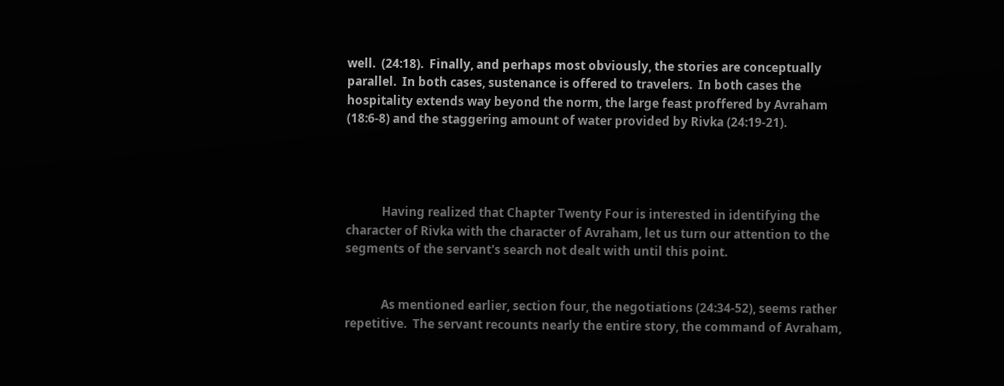well.  (24:18).  Finally, and perhaps most obviously, the stories are conceptually parallel.  In both cases, sustenance is offered to travelers.  In both cases the hospitality extends way beyond the norm, the large feast proffered by Avraham (18:6-8) and the staggering amount of water provided by Rivka (24:19-21).




            Having realized that Chapter Twenty Four is interested in identifying the character of Rivka with the character of Avraham, let us turn our attention to the segments of the servant's search not dealt with until this point.


            As mentioned earlier, section four, the negotiations (24:34-52), seems rather  repetitive.  The servant recounts nearly the entire story, the command of Avraham,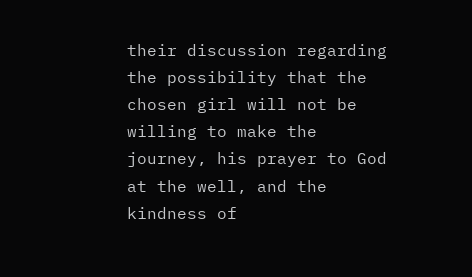their discussion regarding the possibility that the chosen girl will not be willing to make the journey, his prayer to God at the well, and the kindness of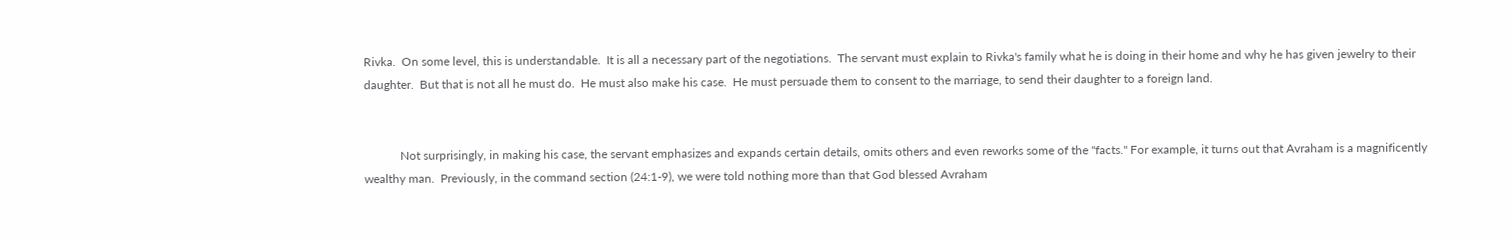Rivka.  On some level, this is understandable.  It is all a necessary part of the negotiations.  The servant must explain to Rivka's family what he is doing in their home and why he has given jewelry to their daughter.  But that is not all he must do.  He must also make his case.  He must persuade them to consent to the marriage, to send their daughter to a foreign land.


            Not surprisingly, in making his case, the servant emphasizes and expands certain details, omits others and even reworks some of the "facts." For example, it turns out that Avraham is a magnificently wealthy man.  Previously, in the command section (24:1-9), we were told nothing more than that God blessed Avraham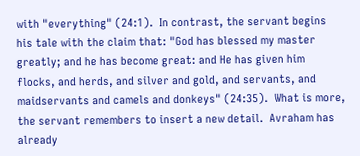with "everything" (24:1).  In contrast, the servant begins his tale with the claim that: "God has blessed my master greatly; and he has become great: and He has given him flocks, and herds, and silver and gold, and servants, and maidservants and camels and donkeys" (24:35).  What is more, the servant remembers to insert a new detail.  Avraham has already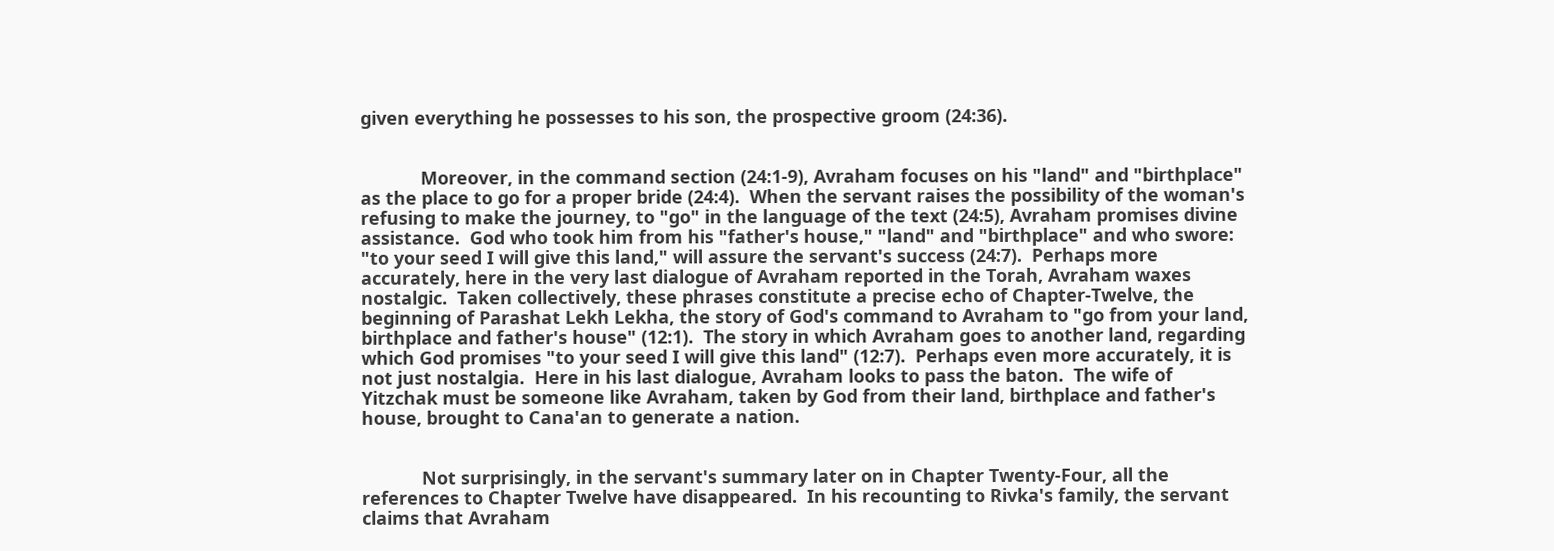given everything he possesses to his son, the prospective groom (24:36).


            Moreover, in the command section (24:1-9), Avraham focuses on his "land" and "birthplace" as the place to go for a proper bride (24:4).  When the servant raises the possibility of the woman's refusing to make the journey, to "go" in the language of the text (24:5), Avraham promises divine assistance.  God who took him from his "father's house," "land" and "birthplace" and who swore: "to your seed I will give this land," will assure the servant's success (24:7).  Perhaps more accurately, here in the very last dialogue of Avraham reported in the Torah, Avraham waxes nostalgic.  Taken collectively, these phrases constitute a precise echo of Chapter-Twelve, the beginning of Parashat Lekh Lekha, the story of God's command to Avraham to "go from your land, birthplace and father's house" (12:1).  The story in which Avraham goes to another land, regarding which God promises "to your seed I will give this land" (12:7).  Perhaps even more accurately, it is not just nostalgia.  Here in his last dialogue, Avraham looks to pass the baton.  The wife of Yitzchak must be someone like Avraham, taken by God from their land, birthplace and father's house, brought to Cana'an to generate a nation.


            Not surprisingly, in the servant's summary later on in Chapter Twenty-Four, all the references to Chapter Twelve have disappeared.  In his recounting to Rivka's family, the servant claims that Avraham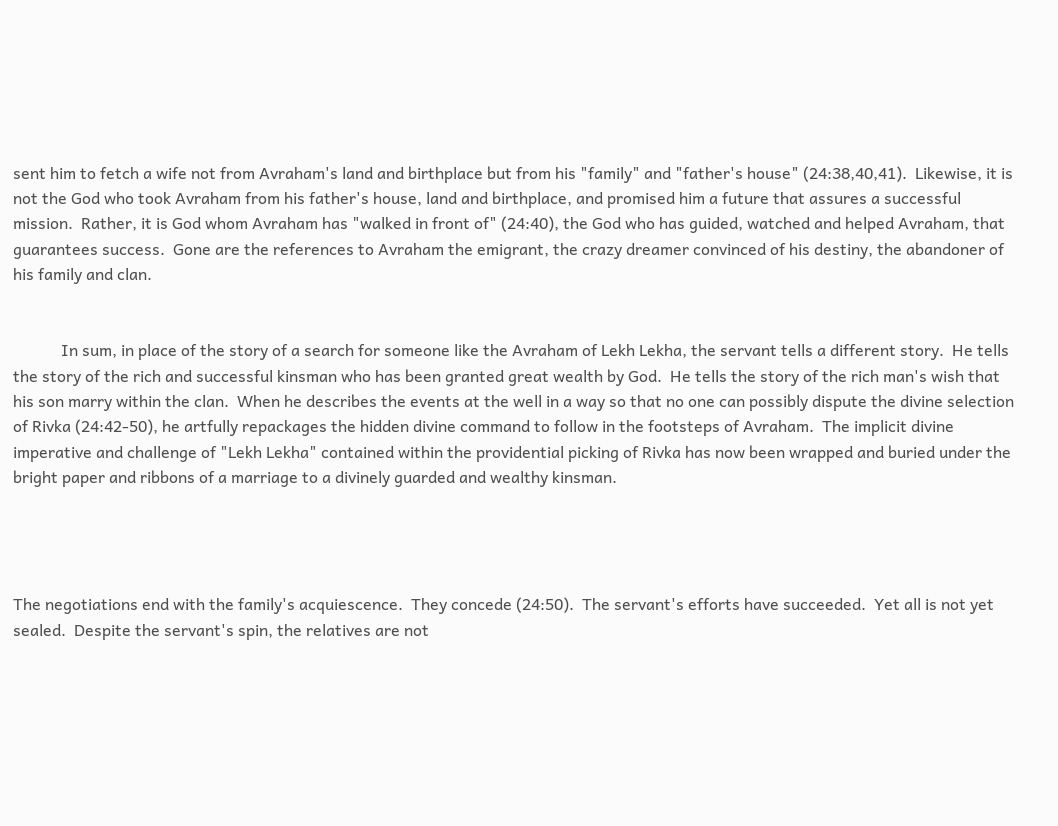sent him to fetch a wife not from Avraham's land and birthplace but from his "family" and "father's house" (24:38,40,41).  Likewise, it is not the God who took Avraham from his father's house, land and birthplace, and promised him a future that assures a successful mission.  Rather, it is God whom Avraham has "walked in front of" (24:40), the God who has guided, watched and helped Avraham, that guarantees success.  Gone are the references to Avraham the emigrant, the crazy dreamer convinced of his destiny, the abandoner of his family and clan.


            In sum, in place of the story of a search for someone like the Avraham of Lekh Lekha, the servant tells a different story.  He tells the story of the rich and successful kinsman who has been granted great wealth by God.  He tells the story of the rich man's wish that his son marry within the clan.  When he describes the events at the well in a way so that no one can possibly dispute the divine selection of Rivka (24:42-50), he artfully repackages the hidden divine command to follow in the footsteps of Avraham.  The implicit divine imperative and challenge of "Lekh Lekha" contained within the providential picking of Rivka has now been wrapped and buried under the bright paper and ribbons of a marriage to a divinely guarded and wealthy kinsman.




The negotiations end with the family's acquiescence.  They concede (24:50).  The servant's efforts have succeeded.  Yet all is not yet sealed.  Despite the servant's spin, the relatives are not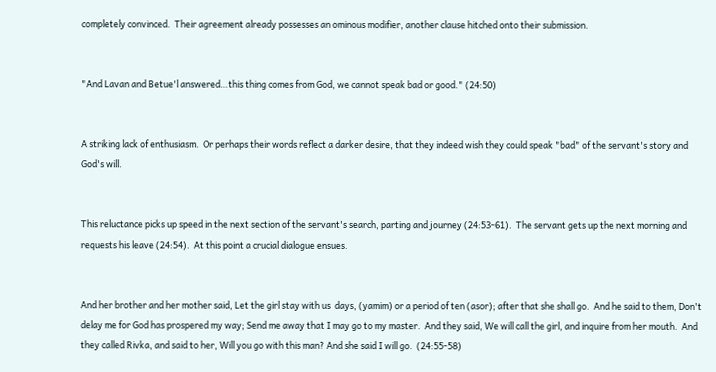completely convinced.  Their agreement already possesses an ominous modifier, another clause hitched onto their submission.


"And Lavan and Betue'l answered…this thing comes from God, we cannot speak bad or good." (24:50)


A striking lack of enthusiasm.  Or perhaps their words reflect a darker desire, that they indeed wish they could speak "bad" of the servant's story and God's will.


This reluctance picks up speed in the next section of the servant's search, parting and journey (24:53-61).  The servant gets up the next morning and requests his leave (24:54).  At this point a crucial dialogue ensues.


And her brother and her mother said, Let the girl stay with us  days, (yamim) or a period of ten (asor); after that she shall go.  And he said to them, Don't delay me for God has prospered my way; Send me away that I may go to my master.  And they said, We will call the girl, and inquire from her mouth.  And they called Rivka, and said to her, Will you go with this man? And she said I will go.  (24:55-58)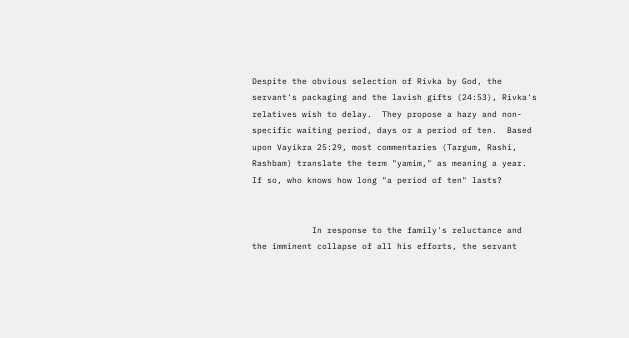Despite the obvious selection of Rivka by God, the servant's packaging and the lavish gifts (24:53), Rivka's relatives wish to delay.  They propose a hazy and non-specific waiting period, days or a period of ten.  Based upon Vayikra 25:29, most commentaries (Targum, Rashi, Rashbam) translate the term "yamim," as meaning a year.  If so, who knows how long "a period of ten" lasts?


            In response to the family's reluctance and the imminent collapse of all his efforts, the servant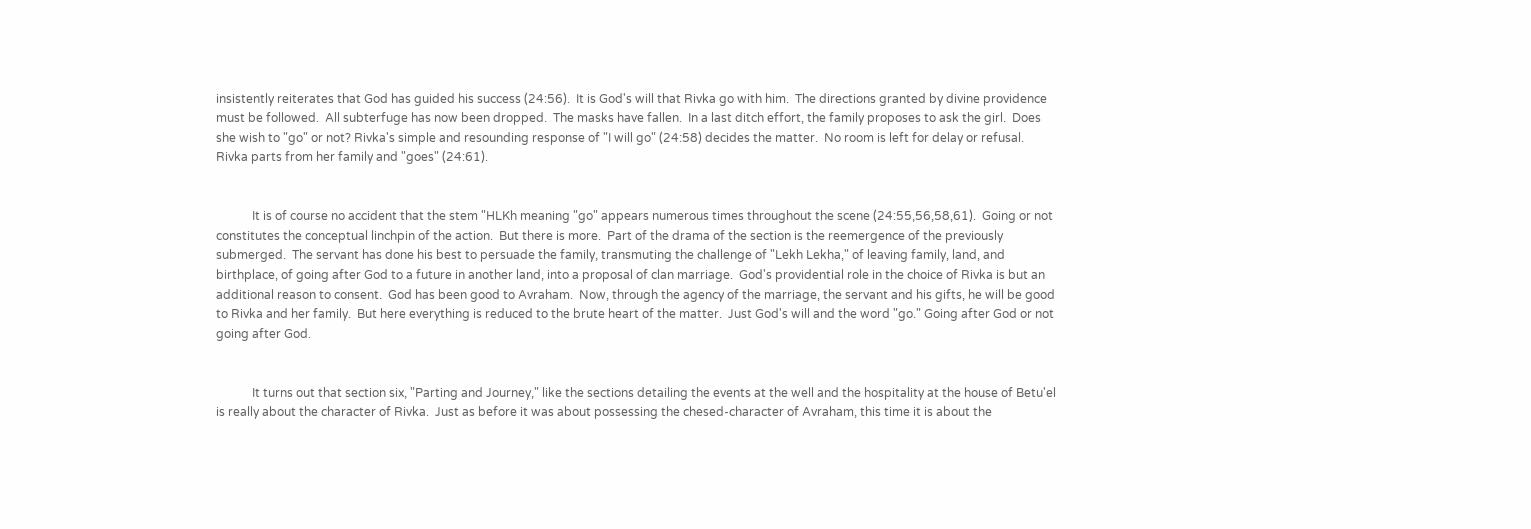insistently reiterates that God has guided his success (24:56).  It is God's will that Rivka go with him.  The directions granted by divine providence must be followed.  All subterfuge has now been dropped.  The masks have fallen.  In a last ditch effort, the family proposes to ask the girl.  Does she wish to "go" or not? Rivka's simple and resounding response of "I will go" (24:58) decides the matter.  No room is left for delay or refusal.  Rivka parts from her family and "goes" (24:61).


            It is of course no accident that the stem "HLKh meaning "go" appears numerous times throughout the scene (24:55,56,58,61).  Going or not constitutes the conceptual linchpin of the action.  But there is more.  Part of the drama of the section is the reemergence of the previously submerged.  The servant has done his best to persuade the family, transmuting the challenge of "Lekh Lekha," of leaving family, land, and birthplace, of going after God to a future in another land, into a proposal of clan marriage.  God's providential role in the choice of Rivka is but an additional reason to consent.  God has been good to Avraham.  Now, through the agency of the marriage, the servant and his gifts, he will be good to Rivka and her family.  But here everything is reduced to the brute heart of the matter.  Just God's will and the word "go." Going after God or not going after God.


            It turns out that section six, "Parting and Journey," like the sections detailing the events at the well and the hospitality at the house of Betu'el is really about the character of Rivka.  Just as before it was about possessing the chesed-character of Avraham, this time it is about the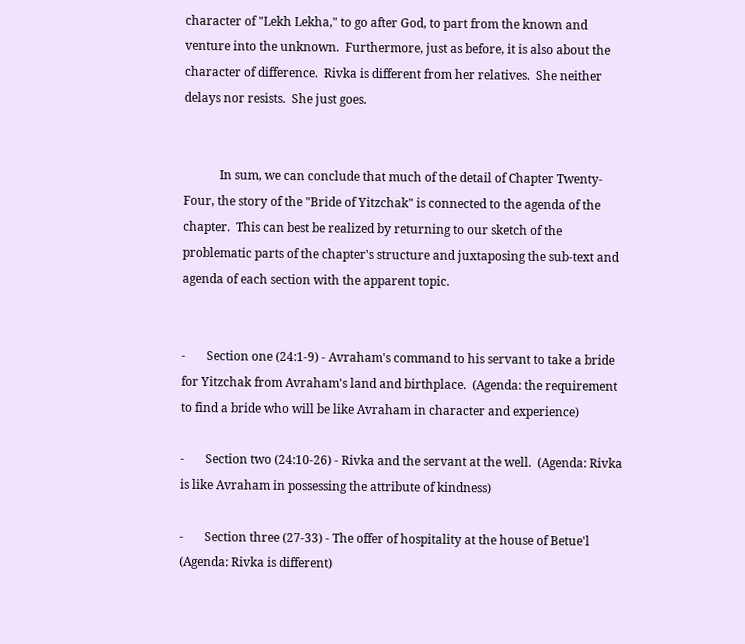character of "Lekh Lekha," to go after God, to part from the known and venture into the unknown.  Furthermore, just as before, it is also about the character of difference.  Rivka is different from her relatives.  She neither delays nor resists.  She just goes.


            In sum, we can conclude that much of the detail of Chapter Twenty-Four, the story of the "Bride of Yitzchak" is connected to the agenda of the chapter.  This can best be realized by returning to our sketch of the problematic parts of the chapter's structure and juxtaposing the sub-text and agenda of each section with the apparent topic.


-       Section one (24:1-9) - Avraham's command to his servant to take a bride for Yitzchak from Avraham's land and birthplace.  (Agenda: the requirement to find a bride who will be like Avraham in character and experience)

-       Section two (24:10-26) - Rivka and the servant at the well.  (Agenda: Rivka is like Avraham in possessing the attribute of kindness)

-       Section three (27-33) - The offer of hospitality at the house of Betue'l (Agenda: Rivka is different)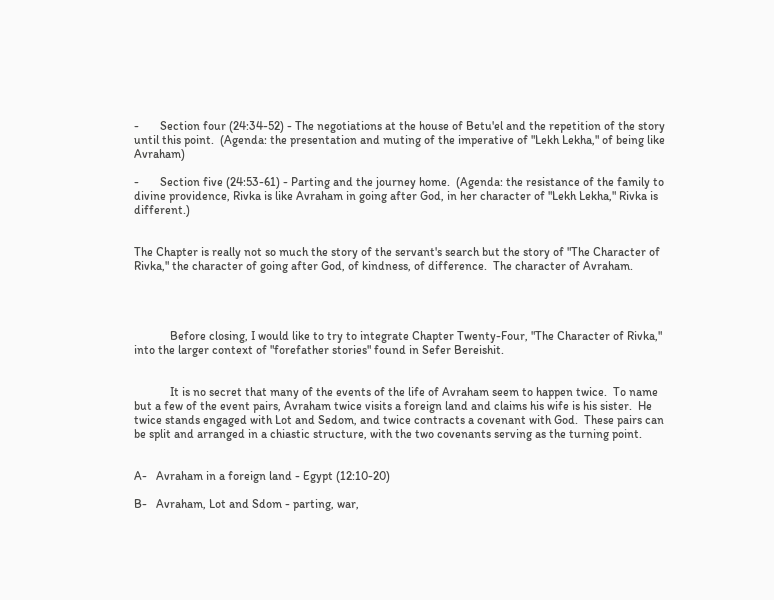-       Section four (24:34-52) - The negotiations at the house of Betu'el and the repetition of the story until this point.  (Agenda: the presentation and muting of the imperative of "Lekh Lekha," of being like Avraham)

-       Section five (24:53-61) - Parting and the journey home.  (Agenda: the resistance of the family to divine providence, Rivka is like Avraham in going after God, in her character of "Lekh Lekha," Rivka is different.)


The Chapter is really not so much the story of the servant's search but the story of "The Character of Rivka," the character of going after God, of kindness, of difference.  The character of Avraham.




            Before closing, I would like to try to integrate Chapter Twenty-Four, "The Character of Rivka," into the larger context of "forefather stories" found in Sefer Bereishit.


            It is no secret that many of the events of the life of Avraham seem to happen twice.  To name but a few of the event pairs, Avraham twice visits a foreign land and claims his wife is his sister.  He twice stands engaged with Lot and Sedom, and twice contracts a covenant with God.  These pairs can be split and arranged in a chiastic structure, with the two covenants serving as the turning point.


A-   Avraham in a foreign land - Egypt (12:10-20)

B-   Avraham, Lot and Sdom - parting, war,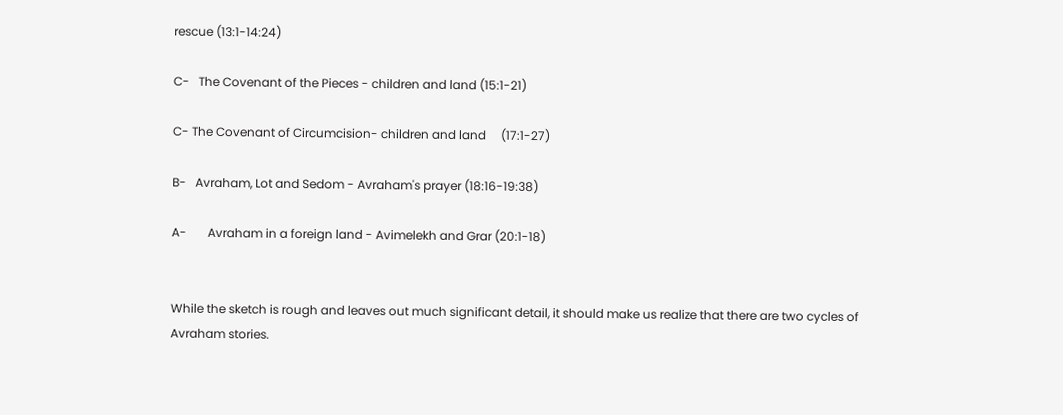rescue (13:1-14:24)

C-   The Covenant of the Pieces - children and land (15:1-21)

C- The Covenant of Circumcision- children and land     (17:1-27)

B-   Avraham, Lot and Sedom - Avraham's prayer (18:16-19:38)

A-       Avraham in a foreign land - Avimelekh and Grar (20:1-18)


While the sketch is rough and leaves out much significant detail, it should make us realize that there are two cycles of Avraham stories.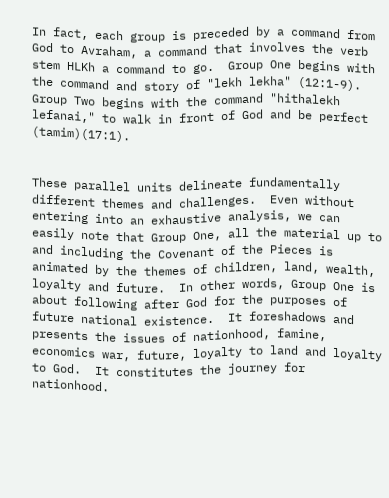In fact, each group is preceded by a command from God to Avraham, a command that involves the verb stem HLKh a command to go.  Group One begins with the command and story of "lekh lekha" (12:1-9).  Group Two begins with the command "hithalekh lefanai," to walk in front of God and be perfect (tamim)(17:1).


These parallel units delineate fundamentally different themes and challenges.  Even without entering into an exhaustive analysis, we can easily note that Group One, all the material up to and including the Covenant of the Pieces is animated by the themes of children, land, wealth, loyalty and future.  In other words, Group One is about following after God for the purposes of future national existence.  It foreshadows and presents the issues of nationhood, famine, economics war, future, loyalty to land and loyalty to God.  It constitutes the journey for nationhood.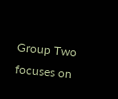Group Two focuses on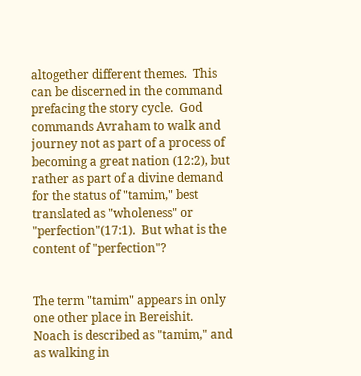altogether different themes.  This can be discerned in the command prefacing the story cycle.  God commands Avraham to walk and journey not as part of a process of becoming a great nation (12:2), but rather as part of a divine demand for the status of "tamim," best translated as "wholeness" or "perfection"(17:1).  But what is the content of "perfection"?


The term "tamim" appears in only one other place in Bereishit.  Noach is described as "tamim," and as walking in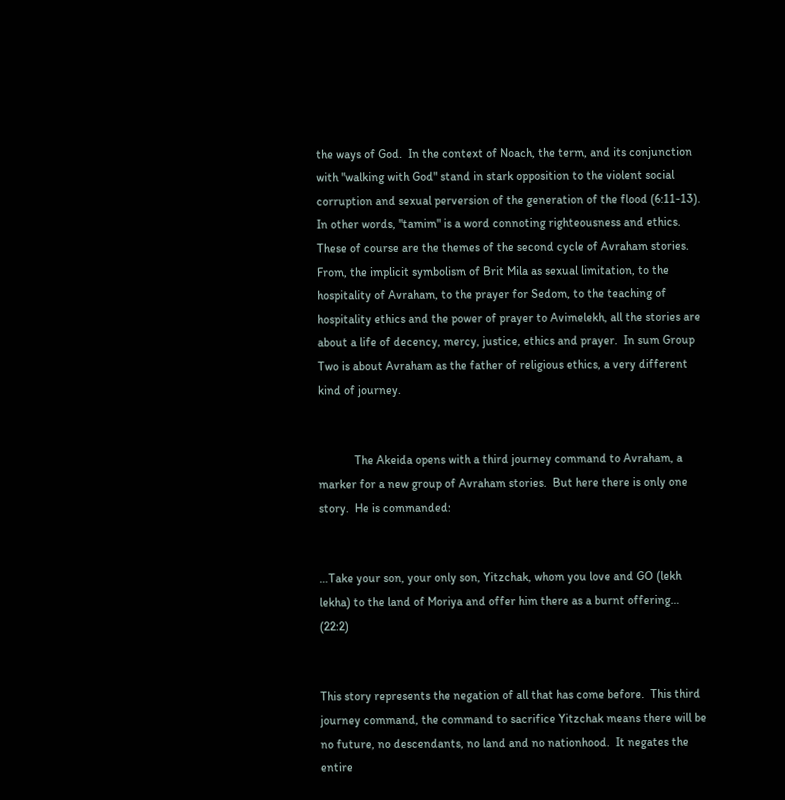the ways of God.  In the context of Noach, the term, and its conjunction with "walking with God" stand in stark opposition to the violent social corruption and sexual perversion of the generation of the flood (6:11-13).  In other words, "tamim" is a word connoting righteousness and ethics.  These of course are the themes of the second cycle of Avraham stories.  From, the implicit symbolism of Brit Mila as sexual limitation, to the hospitality of Avraham, to the prayer for Sedom, to the teaching of hospitality ethics and the power of prayer to Avimelekh, all the stories are about a life of decency, mercy, justice, ethics and prayer.  In sum Group Two is about Avraham as the father of religious ethics, a very different kind of journey.


            The Akeida opens with a third journey command to Avraham, a marker for a new group of Avraham stories.  But here there is only one story.  He is commanded:


…Take your son, your only son, Yitzchak, whom you love and GO (lekh lekha) to the land of Moriya and offer him there as a burnt offering… (22:2)


This story represents the negation of all that has come before.  This third journey command, the command to sacrifice Yitzchak means there will be no future, no descendants, no land and no nationhood.  It negates the entire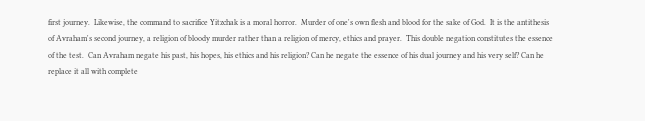first journey.  Likewise, the command to sacrifice Yitzchak is a moral horror.  Murder of one's own flesh and blood for the sake of God.  It is the antithesis of Avraham's second journey, a religion of bloody murder rather than a religion of mercy, ethics and prayer.  This double negation constitutes the essence of the test.  Can Avraham negate his past, his hopes, his ethics and his religion? Can he negate the essence of his dual journey and his very self? Can he replace it all with complete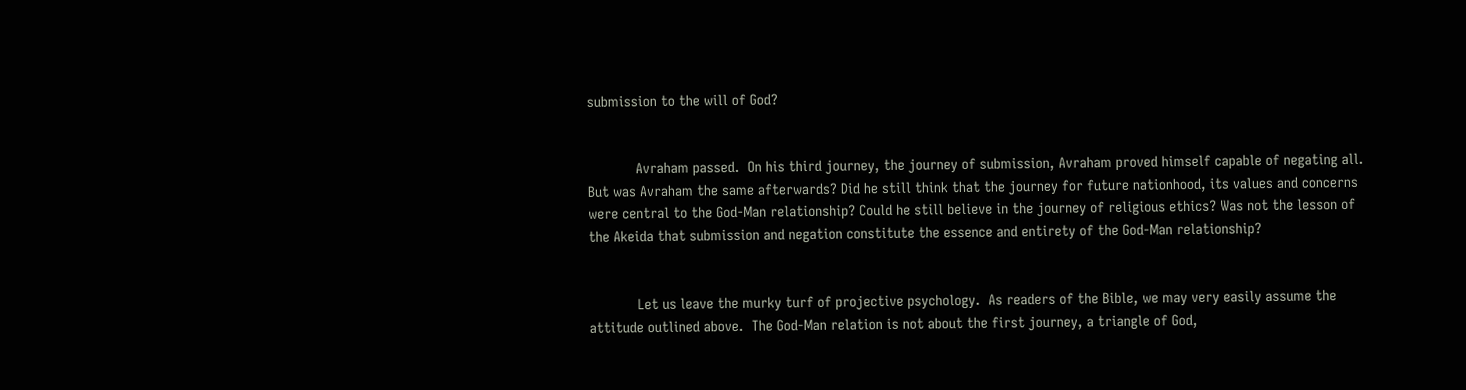submission to the will of God?


            Avraham passed.  On his third journey, the journey of submission, Avraham proved himself capable of negating all.  But was Avraham the same afterwards? Did he still think that the journey for future nationhood, its values and concerns were central to the God-Man relationship? Could he still believe in the journey of religious ethics? Was not the lesson of the Akeida that submission and negation constitute the essence and entirety of the God-Man relationship?


            Let us leave the murky turf of projective psychology.  As readers of the Bible, we may very easily assume the attitude outlined above.  The God-Man relation is not about the first journey, a triangle of God,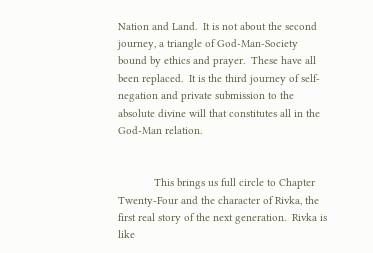Nation and Land.  It is not about the second journey, a triangle of God-Man-Society bound by ethics and prayer.  These have all been replaced.  It is the third journey of self-negation and private submission to the absolute divine will that constitutes all in the God-Man relation.


            This brings us full circle to Chapter Twenty-Four and the character of Rivka, the first real story of the next generation.  Rivka is like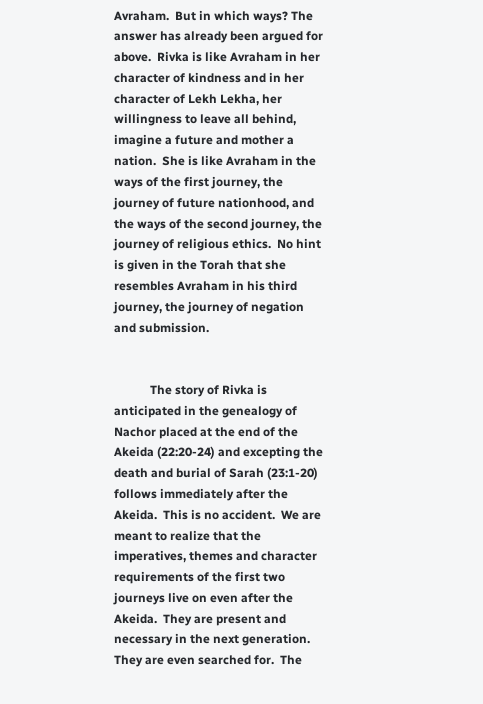Avraham.  But in which ways? The answer has already been argued for above.  Rivka is like Avraham in her character of kindness and in her character of Lekh Lekha, her willingness to leave all behind, imagine a future and mother a nation.  She is like Avraham in the ways of the first journey, the journey of future nationhood, and the ways of the second journey, the journey of religious ethics.  No hint is given in the Torah that she resembles Avraham in his third journey, the journey of negation and submission.


            The story of Rivka is anticipated in the genealogy of Nachor placed at the end of the Akeida (22:20-24) and excepting the death and burial of Sarah (23:1-20) follows immediately after the Akeida.  This is no accident.  We are meant to realize that the imperatives, themes and character requirements of the first two journeys live on even after the Akeida.  They are present and necessary in the next generation.  They are even searched for.  The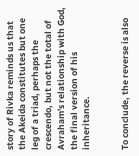story of Rivka reminds us that the Akeida constitutes but one leg of a triad, perhaps the crescendo, but not the total of Avraham's relationship with God, the final version of his inheritance.


To conclude, the reverse is also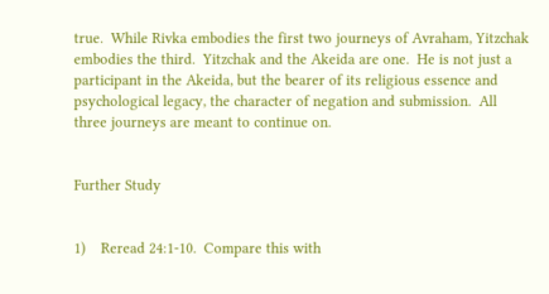true.  While Rivka embodies the first two journeys of Avraham, Yitzchak embodies the third.  Yitzchak and the Akeida are one.  He is not just a participant in the Akeida, but the bearer of its religious essence and psychological legacy, the character of negation and submission.  All three journeys are meant to continue on.


Further Study


1)    Reread 24:1-10.  Compare this with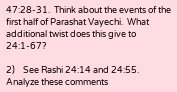47:28-31.  Think about the events of the first half of Parashat Vayechi.  What additional twist does this give to 24:1-67?

2)    See Rashi 24:14 and 24:55.  Analyze these comments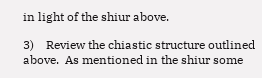in light of the shiur above.

3)    Review the chiastic structure outlined above.  As mentioned in the shiur some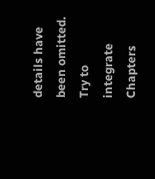details have been omitted.  Try to integrate Chapters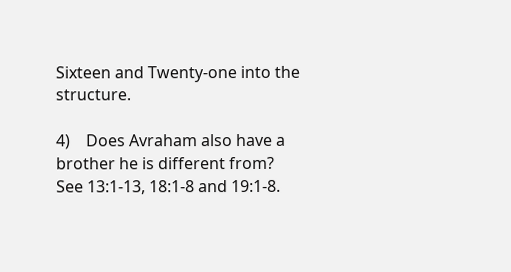Sixteen and Twenty-one into the structure.

4)    Does Avraham also have a brother he is different from? See 13:1-13, 18:1-8 and 19:1-8.